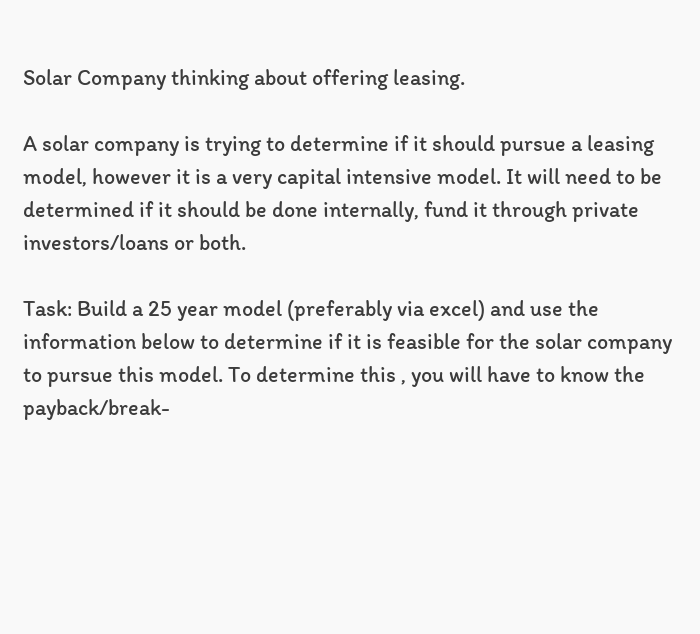Solar Company thinking about offering leasing.

A solar company is trying to determine if it should pursue a leasing model, however it is a very capital intensive model. It will need to be determined if it should be done internally, fund it through private investors/loans or both.

Task: Build a 25 year model (preferably via excel) and use the information below to determine if it is feasible for the solar company to pursue this model. To determine this , you will have to know the payback/break-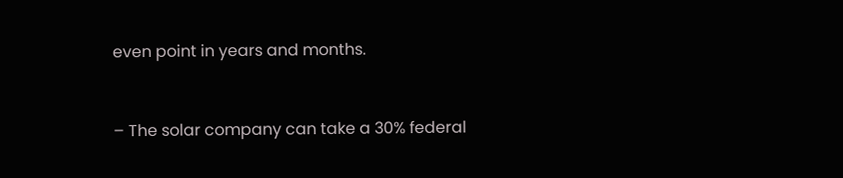even point in years and months.


– The solar company can take a 30% federal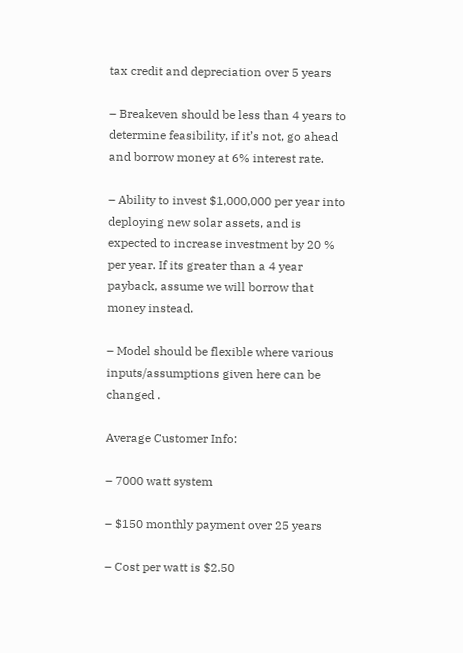tax credit and depreciation over 5 years

– Breakeven should be less than 4 years to determine feasibility, if it’s not, go ahead and borrow money at 6% interest rate.

– Ability to invest $1,000,000 per year into deploying new solar assets, and is expected to increase investment by 20 % per year. If its greater than a 4 year payback, assume we will borrow that money instead.

– Model should be flexible where various inputs/assumptions given here can be changed .

Average Customer Info:

– 7000 watt system

– $150 monthly payment over 25 years

– Cost per watt is $2.50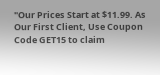"Our Prices Start at $11.99. As Our First Client, Use Coupon Code GET15 to claim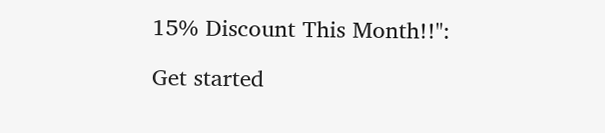15% Discount This Month!!":

Get started